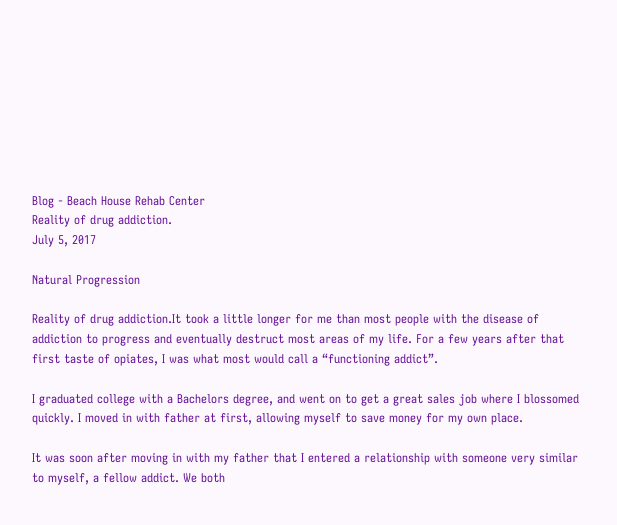Blog - Beach House Rehab Center
Reality of drug addiction.
July 5, 2017

Natural Progression

Reality of drug addiction.It took a little longer for me than most people with the disease of addiction to progress and eventually destruct most areas of my life. For a few years after that first taste of opiates, I was what most would call a “functioning addict”.

I graduated college with a Bachelors degree, and went on to get a great sales job where I blossomed quickly. I moved in with father at first, allowing myself to save money for my own place.

It was soon after moving in with my father that I entered a relationship with someone very similar to myself, a fellow addict. We both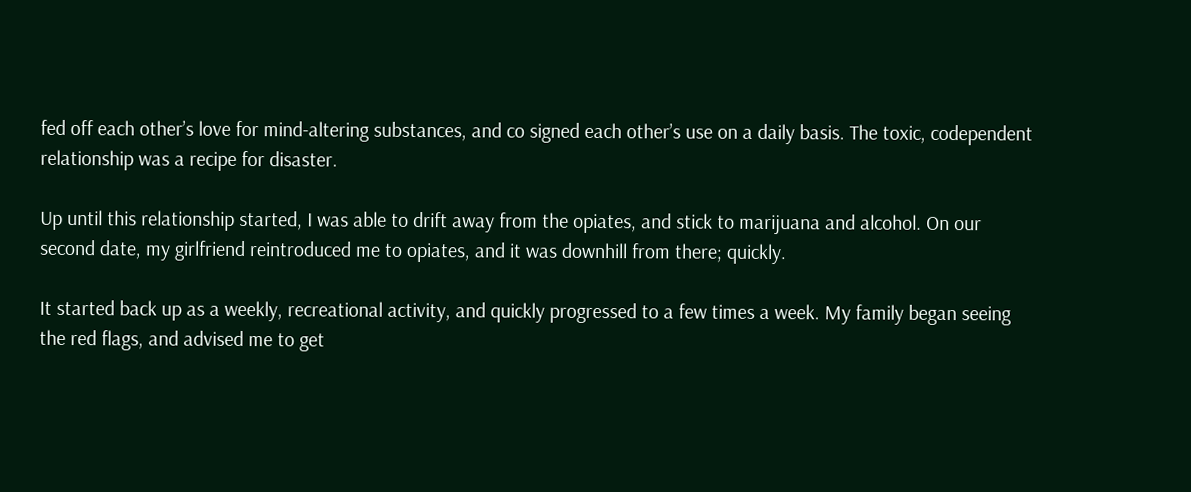fed off each other’s love for mind-altering substances, and co signed each other’s use on a daily basis. The toxic, codependent relationship was a recipe for disaster.

Up until this relationship started, I was able to drift away from the opiates, and stick to marijuana and alcohol. On our second date, my girlfriend reintroduced me to opiates, and it was downhill from there; quickly.

It started back up as a weekly, recreational activity, and quickly progressed to a few times a week. My family began seeing the red flags, and advised me to get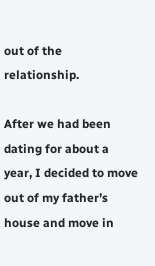out of the relationship.

After we had been dating for about a year, I decided to move out of my father’s house and move in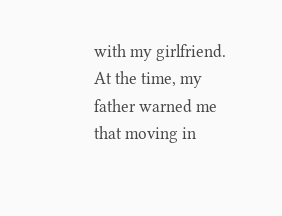with my girlfriend. At the time, my father warned me that moving in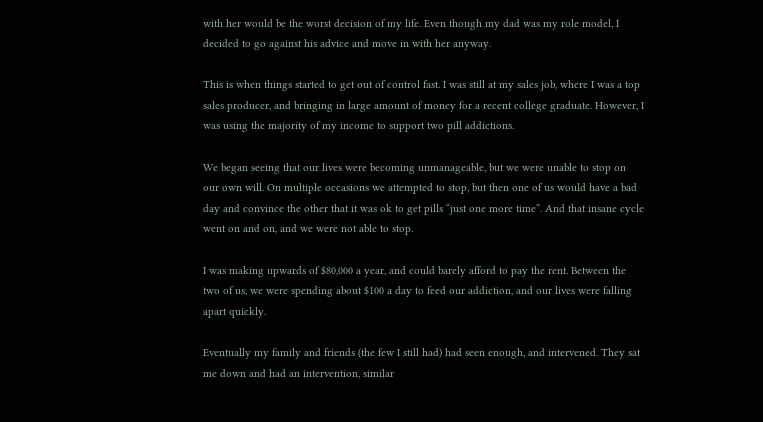with her would be the worst decision of my life. Even though my dad was my role model, I decided to go against his advice and move in with her anyway.

This is when things started to get out of control fast. I was still at my sales job, where I was a top sales producer, and bringing in large amount of money for a recent college graduate. However, I was using the majority of my income to support two pill addictions.

We began seeing that our lives were becoming unmanageable, but we were unable to stop on our own will. On multiple occasions we attempted to stop, but then one of us would have a bad day and convince the other that it was ok to get pills “just one more time”. And that insane cycle went on and on, and we were not able to stop.

I was making upwards of $80,000 a year, and could barely afford to pay the rent. Between the two of us, we were spending about $100 a day to feed our addiction, and our lives were falling apart quickly.

Eventually my family and friends (the few I still had) had seen enough, and intervened. They sat me down and had an intervention, similar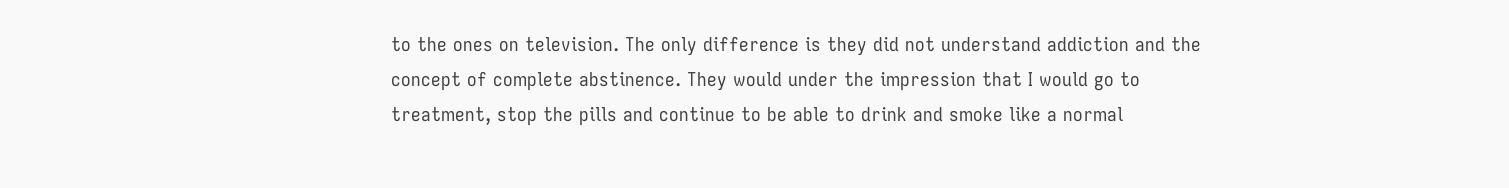to the ones on television. The only difference is they did not understand addiction and the concept of complete abstinence. They would under the impression that I would go to treatment, stop the pills and continue to be able to drink and smoke like a normal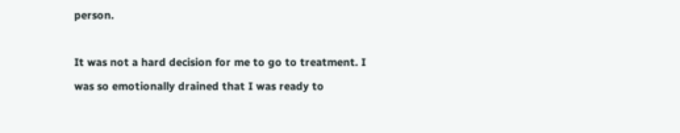person.

It was not a hard decision for me to go to treatment. I was so emotionally drained that I was ready to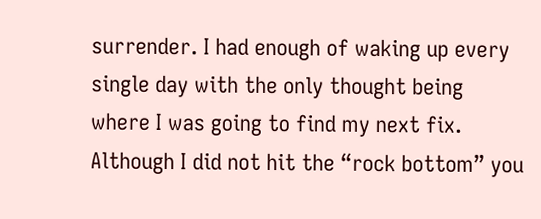surrender. I had enough of waking up every single day with the only thought being where I was going to find my next fix. Although I did not hit the “rock bottom” you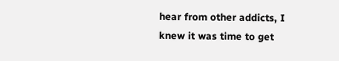hear from other addicts, I knew it was time to get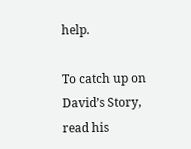help.

To catch up on David’s Story, read his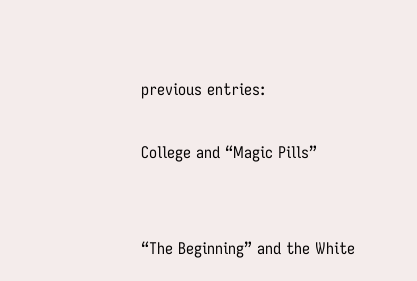previous entries:

College and “Magic Pills”


“The Beginning” and the White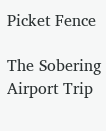Picket Fence

The Sobering Airport Trip